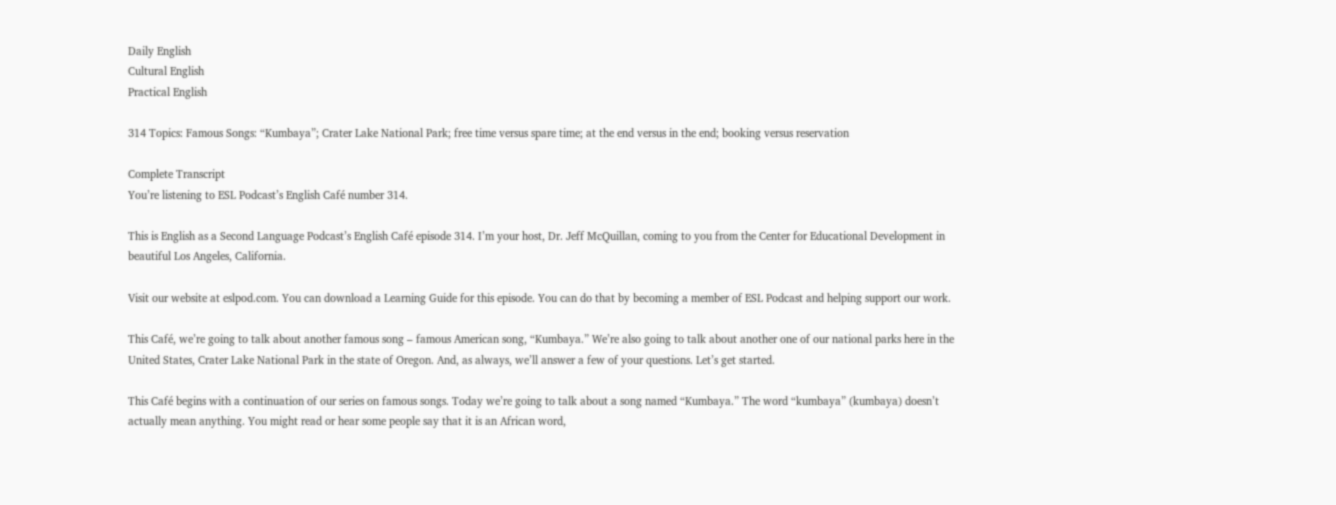Daily English
Cultural English
Practical English

314 Topics: Famous Songs: “Kumbaya”; Crater Lake National Park; free time versus spare time; at the end versus in the end; booking versus reservation

Complete Transcript
You’re listening to ESL Podcast’s English Café number 314.

This is English as a Second Language Podcast’s English Café episode 314. I’m your host, Dr. Jeff McQuillan, coming to you from the Center for Educational Development in beautiful Los Angeles, California.

Visit our website at eslpod.com. You can download a Learning Guide for this episode. You can do that by becoming a member of ESL Podcast and helping support our work.

This Café, we’re going to talk about another famous song – famous American song, “Kumbaya.” We’re also going to talk about another one of our national parks here in the United States, Crater Lake National Park in the state of Oregon. And, as always, we’ll answer a few of your questions. Let’s get started.

This Café begins with a continuation of our series on famous songs. Today we’re going to talk about a song named “Kumbaya.” The word “kumbaya” (kumbaya) doesn’t actually mean anything. You might read or hear some people say that it is an African word,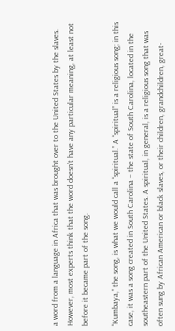a word from a language in Africa that was brought over to the United States by the slaves. However, most experts think that the word doesn’t have any particular meaning, at least not before it became part of the song.

“Kumbaya,” the song, is what we would call a “spiritual.” A “spiritual” is a religious song; in this case, it was a song created in South Carolina – the state of South Carolina, located in the southeastern part of the United States. A spiritual, in general, is a religious song that was often sung by African American or black slaves, or their children, grandchildren, great-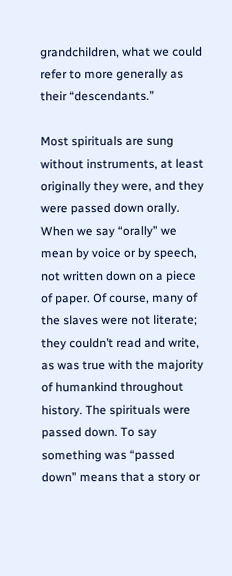grandchildren, what we could refer to more generally as their “descendants.”

Most spirituals are sung without instruments, at least originally they were, and they were passed down orally. When we say “orally” we mean by voice or by speech, not written down on a piece of paper. Of course, many of the slaves were not literate; they couldn’t read and write, as was true with the majority of humankind throughout history. The spirituals were passed down. To say something was “passed down” means that a story or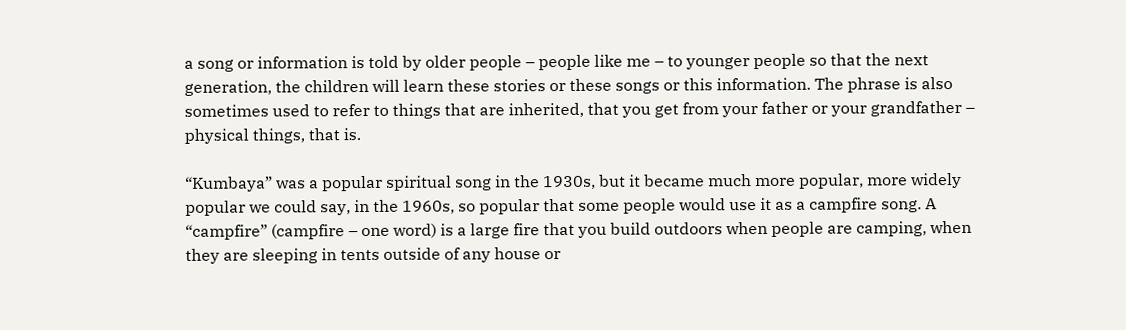a song or information is told by older people – people like me – to younger people so that the next generation, the children will learn these stories or these songs or this information. The phrase is also sometimes used to refer to things that are inherited, that you get from your father or your grandfather – physical things, that is.

“Kumbaya” was a popular spiritual song in the 1930s, but it became much more popular, more widely popular we could say, in the 1960s, so popular that some people would use it as a campfire song. A “campfire” (campfire – one word) is a large fire that you build outdoors when people are camping, when they are sleeping in tents outside of any house or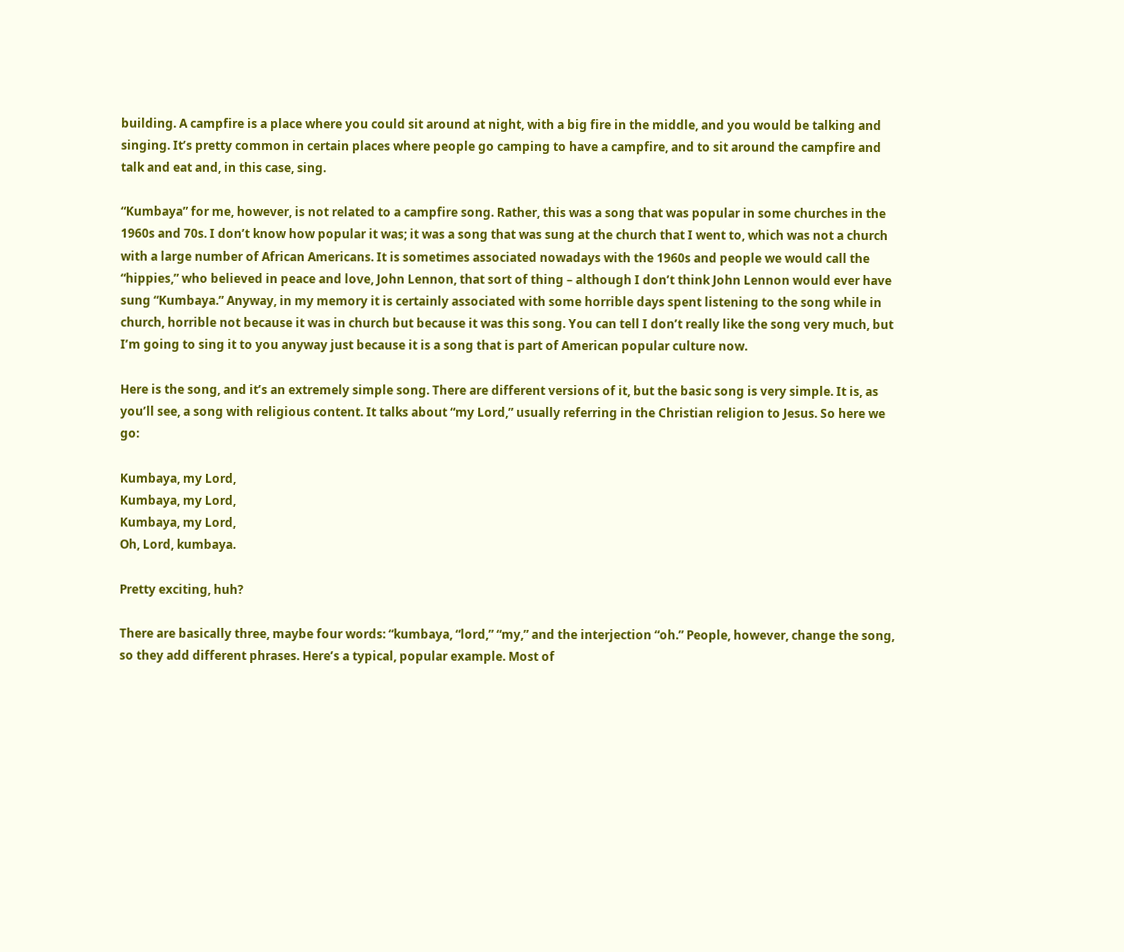building. A campfire is a place where you could sit around at night, with a big fire in the middle, and you would be talking and singing. It’s pretty common in certain places where people go camping to have a campfire, and to sit around the campfire and talk and eat and, in this case, sing.

“Kumbaya” for me, however, is not related to a campfire song. Rather, this was a song that was popular in some churches in the 1960s and 70s. I don’t know how popular it was; it was a song that was sung at the church that I went to, which was not a church with a large number of African Americans. It is sometimes associated nowadays with the 1960s and people we would call the “hippies,” who believed in peace and love, John Lennon, that sort of thing – although I don’t think John Lennon would ever have sung “Kumbaya.” Anyway, in my memory it is certainly associated with some horrible days spent listening to the song while in church, horrible not because it was in church but because it was this song. You can tell I don’t really like the song very much, but I’m going to sing it to you anyway just because it is a song that is part of American popular culture now.

Here is the song, and it’s an extremely simple song. There are different versions of it, but the basic song is very simple. It is, as you’ll see, a song with religious content. It talks about “my Lord,” usually referring in the Christian religion to Jesus. So here we go:

Kumbaya, my Lord,
Kumbaya, my Lord,
Kumbaya, my Lord,
Oh, Lord, kumbaya.

Pretty exciting, huh?

There are basically three, maybe four words: “kumbaya, “lord,” “my,” and the interjection “oh.” People, however, change the song, so they add different phrases. Here’s a typical, popular example. Most of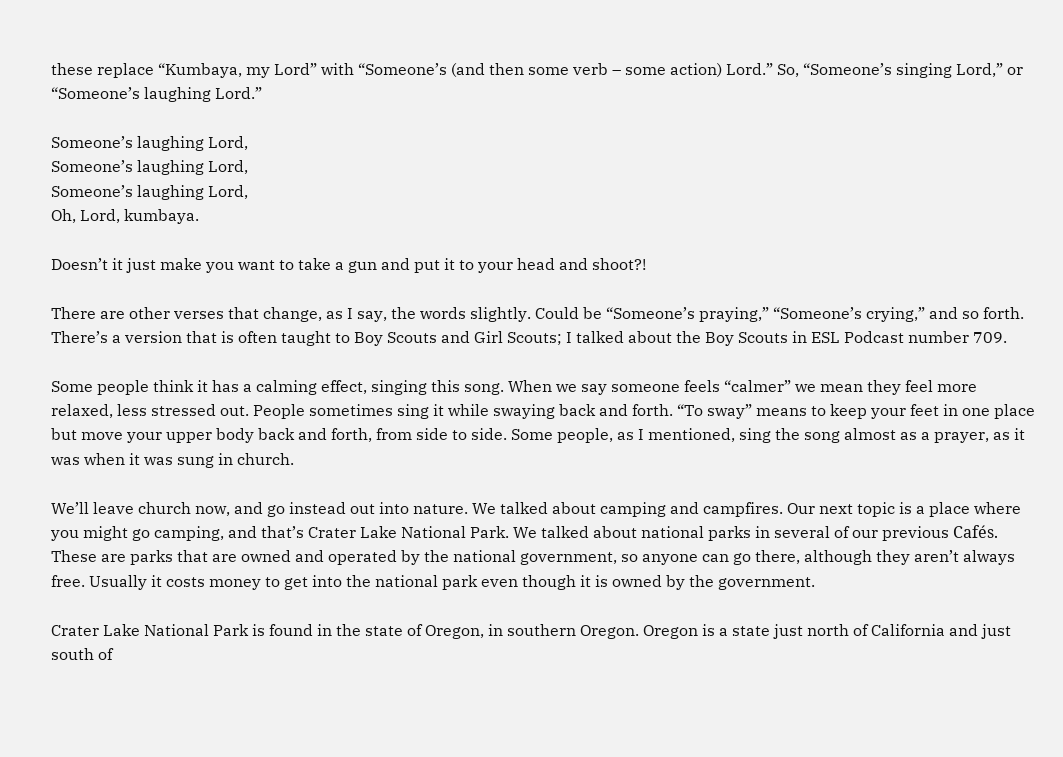these replace “Kumbaya, my Lord” with “Someone’s (and then some verb – some action) Lord.” So, “Someone’s singing Lord,” or “Someone’s laughing Lord.”

Someone’s laughing Lord,
Someone’s laughing Lord,
Someone’s laughing Lord,
Oh, Lord, kumbaya.

Doesn’t it just make you want to take a gun and put it to your head and shoot?!

There are other verses that change, as I say, the words slightly. Could be “Someone’s praying,” “Someone’s crying,” and so forth. There’s a version that is often taught to Boy Scouts and Girl Scouts; I talked about the Boy Scouts in ESL Podcast number 709.

Some people think it has a calming effect, singing this song. When we say someone feels “calmer” we mean they feel more relaxed, less stressed out. People sometimes sing it while swaying back and forth. “To sway” means to keep your feet in one place but move your upper body back and forth, from side to side. Some people, as I mentioned, sing the song almost as a prayer, as it was when it was sung in church.

We’ll leave church now, and go instead out into nature. We talked about camping and campfires. Our next topic is a place where you might go camping, and that’s Crater Lake National Park. We talked about national parks in several of our previous Cafés. These are parks that are owned and operated by the national government, so anyone can go there, although they aren’t always free. Usually it costs money to get into the national park even though it is owned by the government.

Crater Lake National Park is found in the state of Oregon, in southern Oregon. Oregon is a state just north of California and just south of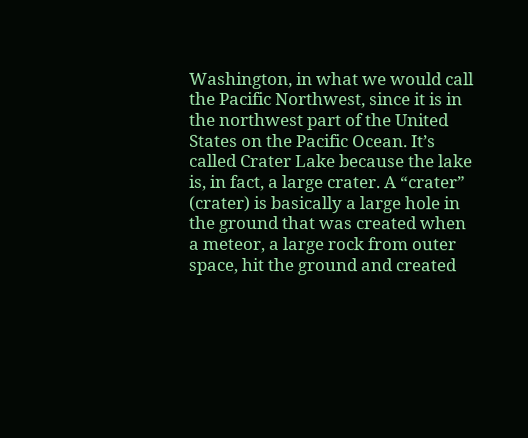Washington, in what we would call the Pacific Northwest, since it is in the northwest part of the United States on the Pacific Ocean. It’s called Crater Lake because the lake is, in fact, a large crater. A “crater” (crater) is basically a large hole in the ground that was created when a meteor, a large rock from outer space, hit the ground and created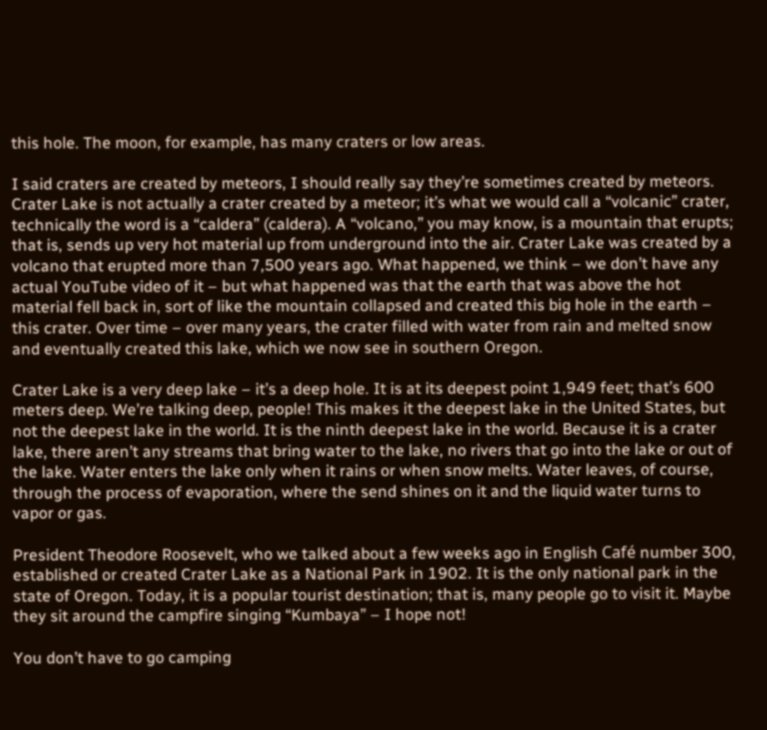this hole. The moon, for example, has many craters or low areas.

I said craters are created by meteors, I should really say they’re sometimes created by meteors. Crater Lake is not actually a crater created by a meteor; it’s what we would call a “volcanic” crater, technically the word is a “caldera” (caldera). A “volcano,” you may know, is a mountain that erupts; that is, sends up very hot material up from underground into the air. Crater Lake was created by a volcano that erupted more than 7,500 years ago. What happened, we think – we don’t have any actual YouTube video of it – but what happened was that the earth that was above the hot material fell back in, sort of like the mountain collapsed and created this big hole in the earth – this crater. Over time – over many years, the crater filled with water from rain and melted snow and eventually created this lake, which we now see in southern Oregon.

Crater Lake is a very deep lake – it’s a deep hole. It is at its deepest point 1,949 feet; that’s 600 meters deep. We’re talking deep, people! This makes it the deepest lake in the United States, but not the deepest lake in the world. It is the ninth deepest lake in the world. Because it is a crater lake, there aren’t any streams that bring water to the lake, no rivers that go into the lake or out of the lake. Water enters the lake only when it rains or when snow melts. Water leaves, of course, through the process of evaporation, where the send shines on it and the liquid water turns to vapor or gas.

President Theodore Roosevelt, who we talked about a few weeks ago in English Café number 300, established or created Crater Lake as a National Park in 1902. It is the only national park in the state of Oregon. Today, it is a popular tourist destination; that is, many people go to visit it. Maybe they sit around the campfire singing “Kumbaya” – I hope not!

You don’t have to go camping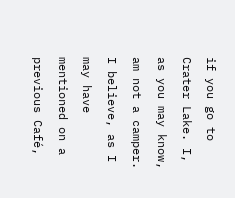if you go to Crater Lake. I, as you may know, am not a camper. I believe, as I may have mentioned on a previous Café,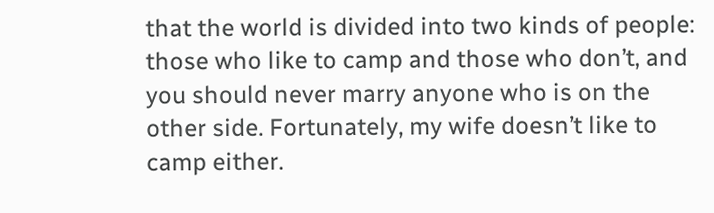that the world is divided into two kinds of people: those who like to camp and those who don’t, and you should never marry anyone who is on the other side. Fortunately, my wife doesn’t like to camp either.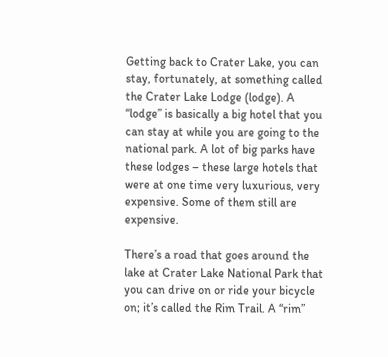Getting back to Crater Lake, you can stay, fortunately, at something called the Crater Lake Lodge (lodge). A “lodge” is basically a big hotel that you can stay at while you are going to the national park. A lot of big parks have these lodges – these large hotels that were at one time very luxurious, very expensive. Some of them still are expensive.

There’s a road that goes around the lake at Crater Lake National Park that you can drive on or ride your bicycle on; it’s called the Rim Trail. A “rim”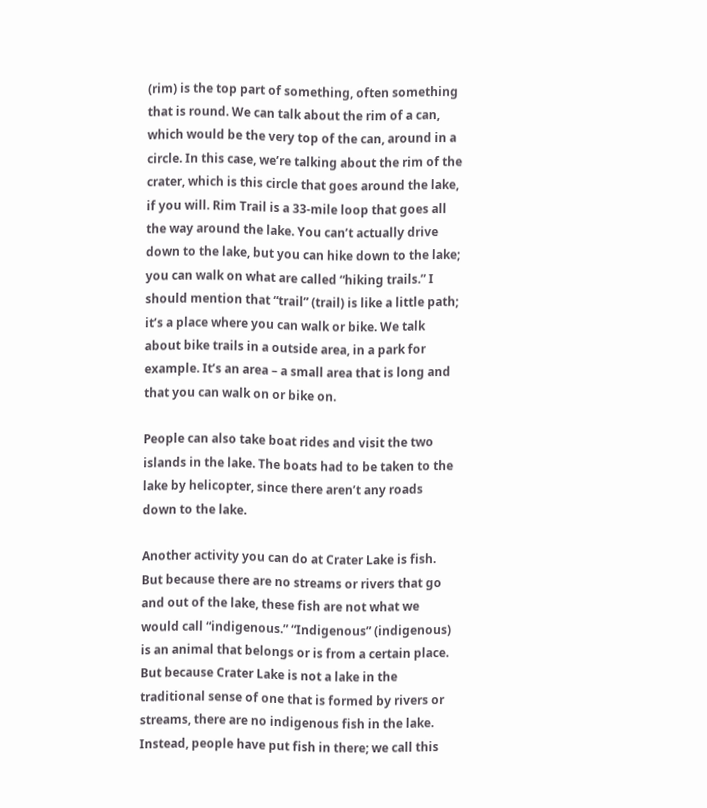(rim) is the top part of something, often something that is round. We can talk about the rim of a can, which would be the very top of the can, around in a circle. In this case, we’re talking about the rim of the crater, which is this circle that goes around the lake, if you will. Rim Trail is a 33-mile loop that goes all the way around the lake. You can’t actually drive down to the lake, but you can hike down to the lake; you can walk on what are called “hiking trails.” I should mention that “trail” (trail) is like a little path; it’s a place where you can walk or bike. We talk about bike trails in a outside area, in a park for example. It’s an area – a small area that is long and that you can walk on or bike on.

People can also take boat rides and visit the two islands in the lake. The boats had to be taken to the lake by helicopter, since there aren’t any roads down to the lake.

Another activity you can do at Crater Lake is fish. But because there are no streams or rivers that go and out of the lake, these fish are not what we would call “indigenous.” “Indigenous” (indigenous) is an animal that belongs or is from a certain place. But because Crater Lake is not a lake in the traditional sense of one that is formed by rivers or streams, there are no indigenous fish in the lake. Instead, people have put fish in there; we call this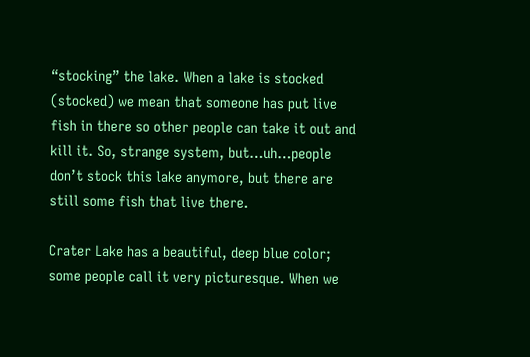“stocking” the lake. When a lake is stocked (stocked) we mean that someone has put live fish in there so other people can take it out and kill it. So, strange system, but…uh…people don’t stock this lake anymore, but there are still some fish that live there.

Crater Lake has a beautiful, deep blue color; some people call it very picturesque. When we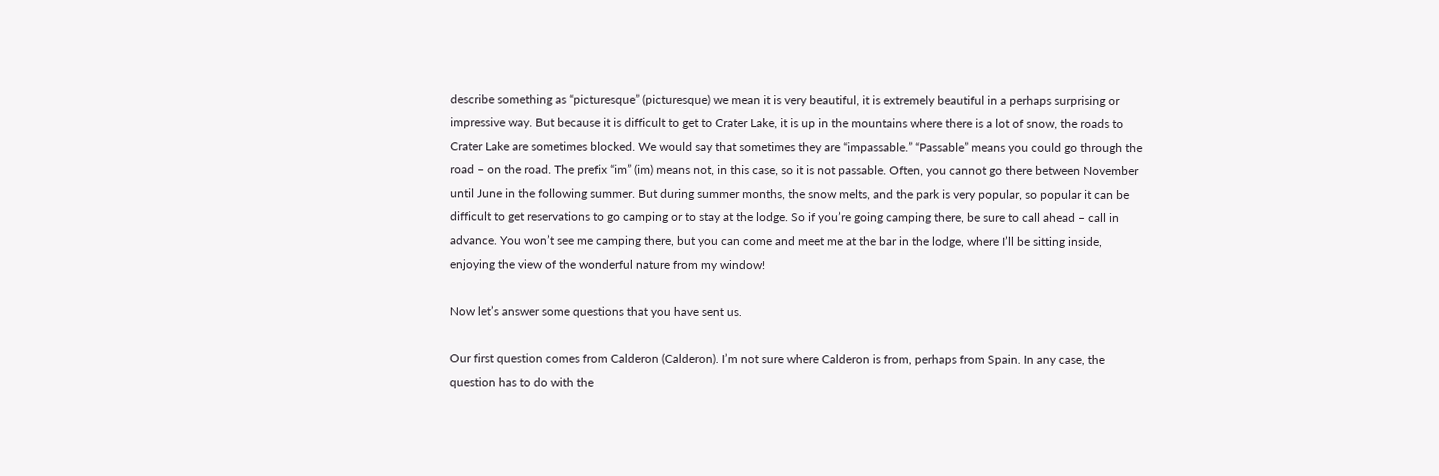describe something as “picturesque” (picturesque) we mean it is very beautiful, it is extremely beautiful in a perhaps surprising or impressive way. But because it is difficult to get to Crater Lake, it is up in the mountains where there is a lot of snow, the roads to Crater Lake are sometimes blocked. We would say that sometimes they are “impassable.” “Passable” means you could go through the road – on the road. The prefix “im” (im) means not, in this case, so it is not passable. Often, you cannot go there between November until June in the following summer. But during summer months, the snow melts, and the park is very popular, so popular it can be difficult to get reservations to go camping or to stay at the lodge. So if you’re going camping there, be sure to call ahead – call in advance. You won’t see me camping there, but you can come and meet me at the bar in the lodge, where I’ll be sitting inside, enjoying the view of the wonderful nature from my window!

Now let’s answer some questions that you have sent us.

Our first question comes from Calderon (Calderon). I’m not sure where Calderon is from, perhaps from Spain. In any case, the question has to do with the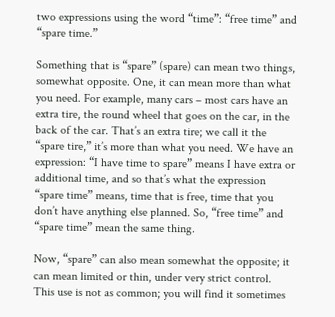two expressions using the word “time”: “free time” and “spare time.”

Something that is “spare” (spare) can mean two things, somewhat opposite. One, it can mean more than what you need. For example, many cars – most cars have an extra tire, the round wheel that goes on the car, in the back of the car. That’s an extra tire; we call it the “spare tire,” it’s more than what you need. We have an expression: “I have time to spare” means I have extra or additional time, and so that’s what the expression “spare time” means, time that is free, time that you don’t have anything else planned. So, “free time” and “spare time” mean the same thing.

Now, “spare” can also mean somewhat the opposite; it can mean limited or thin, under very strict control. This use is not as common; you will find it sometimes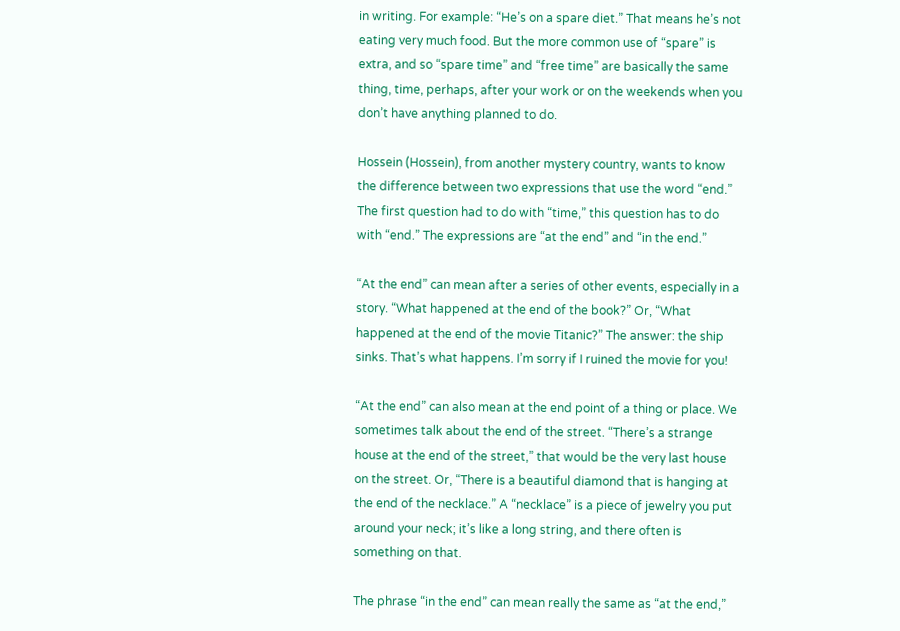in writing. For example: “He’s on a spare diet.” That means he’s not eating very much food. But the more common use of “spare” is extra, and so “spare time” and “free time” are basically the same thing, time, perhaps, after your work or on the weekends when you don’t have anything planned to do.

Hossein (Hossein), from another mystery country, wants to know the difference between two expressions that use the word “end.” The first question had to do with “time,” this question has to do with “end.” The expressions are “at the end” and “in the end.”

“At the end” can mean after a series of other events, especially in a story. “What happened at the end of the book?” Or, “What happened at the end of the movie Titanic?” The answer: the ship sinks. That’s what happens. I’m sorry if I ruined the movie for you!

“At the end” can also mean at the end point of a thing or place. We sometimes talk about the end of the street. “There’s a strange house at the end of the street,” that would be the very last house on the street. Or, “There is a beautiful diamond that is hanging at the end of the necklace.” A “necklace” is a piece of jewelry you put around your neck; it’s like a long string, and there often is something on that.

The phrase “in the end” can mean really the same as “at the end,”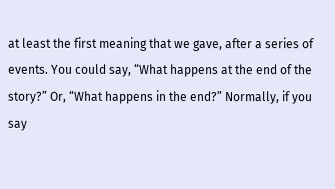at least the first meaning that we gave, after a series of events. You could say, “What happens at the end of the story?” Or, “What happens in the end?” Normally, if you say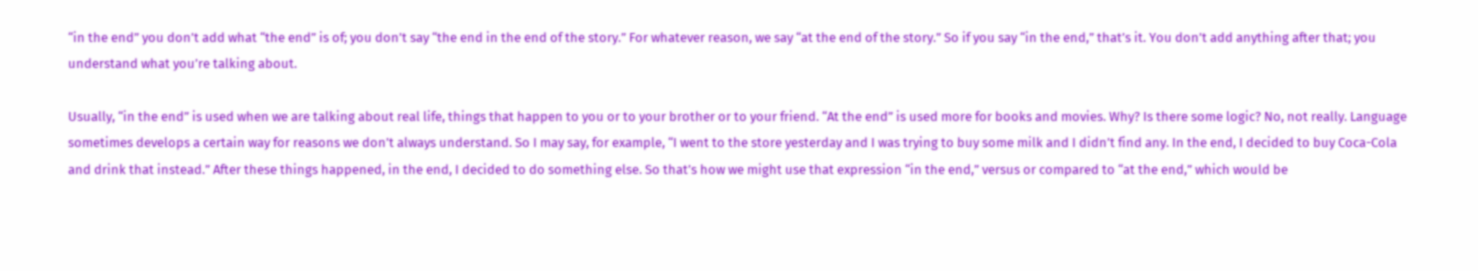“in the end” you don’t add what “the end” is of; you don’t say “the end in the end of the story.” For whatever reason, we say “at the end of the story.” So if you say “in the end,” that’s it. You don’t add anything after that; you understand what you’re talking about.

Usually, “in the end” is used when we are talking about real life, things that happen to you or to your brother or to your friend. “At the end” is used more for books and movies. Why? Is there some logic? No, not really. Language sometimes develops a certain way for reasons we don’t always understand. So I may say, for example, “I went to the store yesterday and I was trying to buy some milk and I didn’t find any. In the end, I decided to buy Coca-Cola and drink that instead.” After these things happened, in the end, I decided to do something else. So that’s how we might use that expression “in the end,” versus or compared to “at the end,” which would be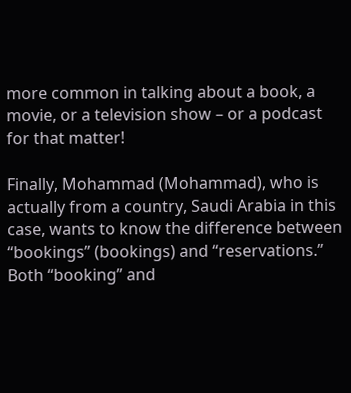more common in talking about a book, a movie, or a television show – or a podcast for that matter!

Finally, Mohammad (Mohammad), who is actually from a country, Saudi Arabia in this case, wants to know the difference between “bookings” (bookings) and “reservations.” Both “booking” and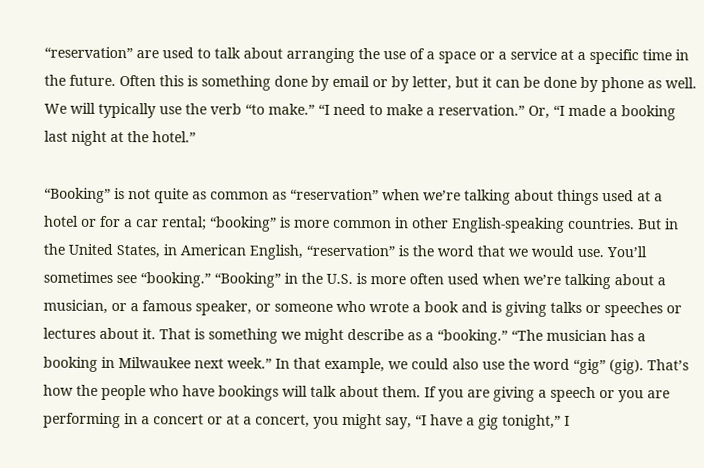“reservation” are used to talk about arranging the use of a space or a service at a specific time in the future. Often this is something done by email or by letter, but it can be done by phone as well. We will typically use the verb “to make.” “I need to make a reservation.” Or, “I made a booking last night at the hotel.”

“Booking” is not quite as common as “reservation” when we’re talking about things used at a hotel or for a car rental; “booking” is more common in other English-speaking countries. But in the United States, in American English, “reservation” is the word that we would use. You’ll sometimes see “booking.” “Booking” in the U.S. is more often used when we’re talking about a musician, or a famous speaker, or someone who wrote a book and is giving talks or speeches or lectures about it. That is something we might describe as a “booking.” “The musician has a booking in Milwaukee next week.” In that example, we could also use the word “gig” (gig). That’s how the people who have bookings will talk about them. If you are giving a speech or you are performing in a concert or at a concert, you might say, “I have a gig tonight,” I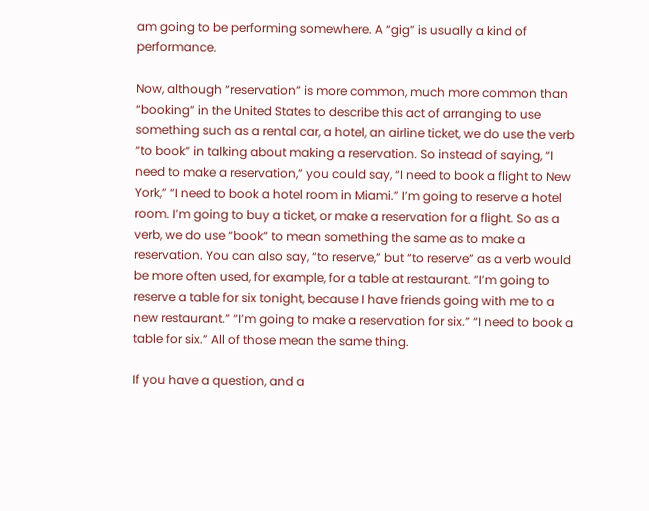am going to be performing somewhere. A “gig” is usually a kind of performance.

Now, although “reservation” is more common, much more common than “booking” in the United States to describe this act of arranging to use something such as a rental car, a hotel, an airline ticket, we do use the verb “to book” in talking about making a reservation. So instead of saying, “I need to make a reservation,” you could say, “I need to book a flight to New York,” “I need to book a hotel room in Miami.” I’m going to reserve a hotel room. I’m going to buy a ticket, or make a reservation for a flight. So as a verb, we do use “book” to mean something the same as to make a reservation. You can also say, “to reserve,” but “to reserve” as a verb would be more often used, for example, for a table at restaurant. “I’m going to reserve a table for six tonight, because I have friends going with me to a new restaurant.” “I’m going to make a reservation for six.” “I need to book a table for six.” All of those mean the same thing.

If you have a question, and a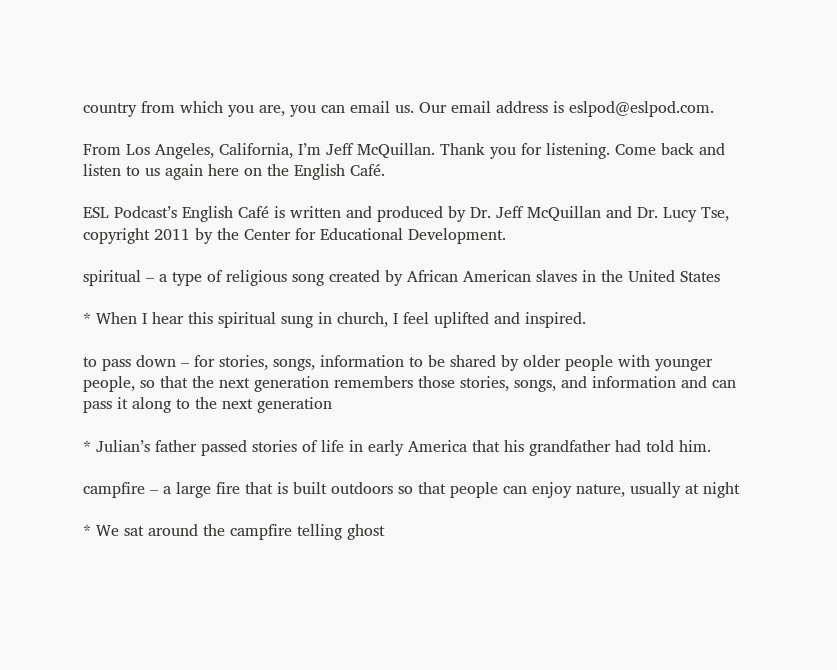country from which you are, you can email us. Our email address is eslpod@eslpod.com.

From Los Angeles, California, I’m Jeff McQuillan. Thank you for listening. Come back and listen to us again here on the English Café.

ESL Podcast’s English Café is written and produced by Dr. Jeff McQuillan and Dr. Lucy Tse, copyright 2011 by the Center for Educational Development.

spiritual – a type of religious song created by African American slaves in the United States

* When I hear this spiritual sung in church, I feel uplifted and inspired.

to pass down – for stories, songs, information to be shared by older people with younger people, so that the next generation remembers those stories, songs, and information and can pass it along to the next generation

* Julian’s father passed stories of life in early America that his grandfather had told him.

campfire – a large fire that is built outdoors so that people can enjoy nature, usually at night

* We sat around the campfire telling ghost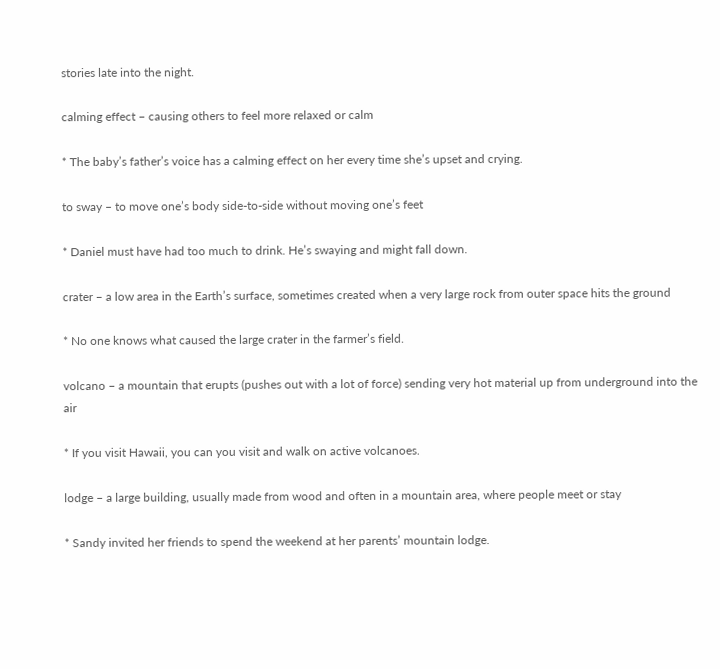stories late into the night.

calming effect – causing others to feel more relaxed or calm

* The baby’s father’s voice has a calming effect on her every time she’s upset and crying.

to sway – to move one’s body side-to-side without moving one’s feet

* Daniel must have had too much to drink. He’s swaying and might fall down.

crater – a low area in the Earth’s surface, sometimes created when a very large rock from outer space hits the ground

* No one knows what caused the large crater in the farmer’s field.

volcano – a mountain that erupts (pushes out with a lot of force) sending very hot material up from underground into the air

* If you visit Hawaii, you can you visit and walk on active volcanoes.

lodge – a large building, usually made from wood and often in a mountain area, where people meet or stay

* Sandy invited her friends to spend the weekend at her parents’ mountain lodge.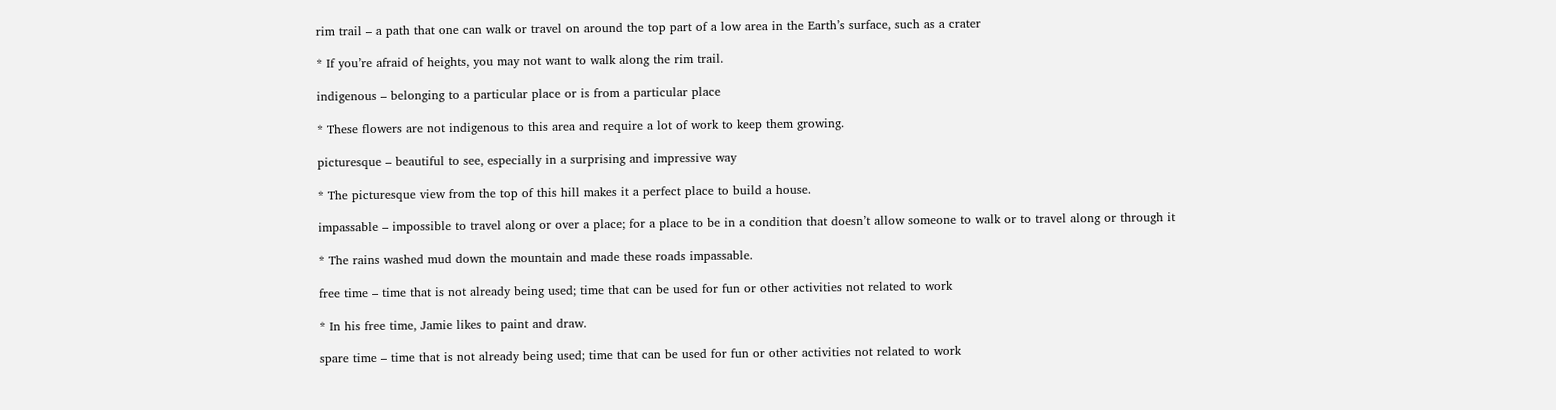rim trail – a path that one can walk or travel on around the top part of a low area in the Earth’s surface, such as a crater

* If you’re afraid of heights, you may not want to walk along the rim trail.

indigenous – belonging to a particular place or is from a particular place

* These flowers are not indigenous to this area and require a lot of work to keep them growing.

picturesque – beautiful to see, especially in a surprising and impressive way

* The picturesque view from the top of this hill makes it a perfect place to build a house.

impassable – impossible to travel along or over a place; for a place to be in a condition that doesn’t allow someone to walk or to travel along or through it

* The rains washed mud down the mountain and made these roads impassable.

free time – time that is not already being used; time that can be used for fun or other activities not related to work

* In his free time, Jamie likes to paint and draw.

spare time – time that is not already being used; time that can be used for fun or other activities not related to work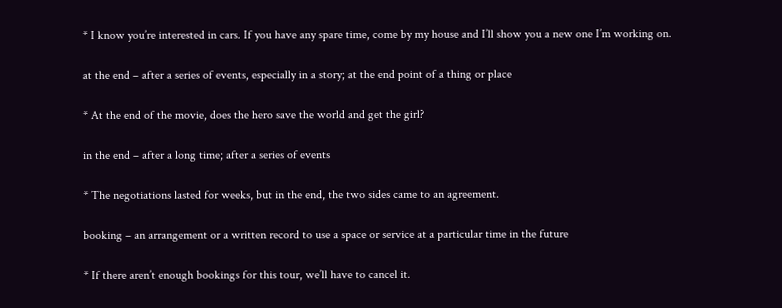* I know you’re interested in cars. If you have any spare time, come by my house and I’ll show you a new one I’m working on.

at the end – after a series of events, especially in a story; at the end point of a thing or place

* At the end of the movie, does the hero save the world and get the girl?

in the end – after a long time; after a series of events

* The negotiations lasted for weeks, but in the end, the two sides came to an agreement.

booking – an arrangement or a written record to use a space or service at a particular time in the future

* If there aren’t enough bookings for this tour, we’ll have to cancel it.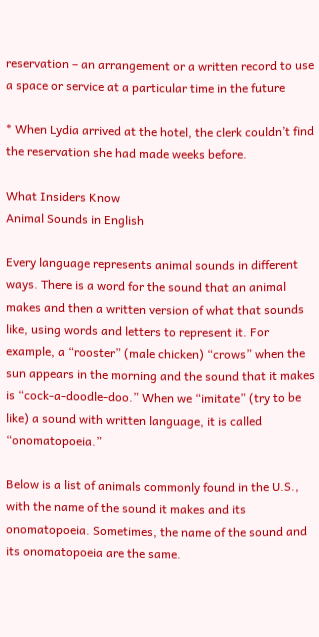reservation – an arrangement or a written record to use a space or service at a particular time in the future

* When Lydia arrived at the hotel, the clerk couldn’t find the reservation she had made weeks before.

What Insiders Know
Animal Sounds in English

Every language represents animal sounds in different ways. There is a word for the sound that an animal makes and then a written version of what that sounds like, using words and letters to represent it. For example, a “rooster” (male chicken) “crows” when the sun appears in the morning and the sound that it makes is “cock-a-doodle-doo.” When we “imitate” (try to be like) a sound with written language, it is called “onomatopoeia.”

Below is a list of animals commonly found in the U.S., with the name of the sound it makes and its onomatopoeia. Sometimes, the name of the sound and its onomatopoeia are the same.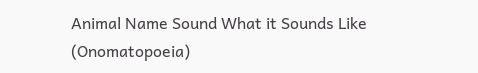Animal Name Sound What it Sounds Like (Onomatopoeia)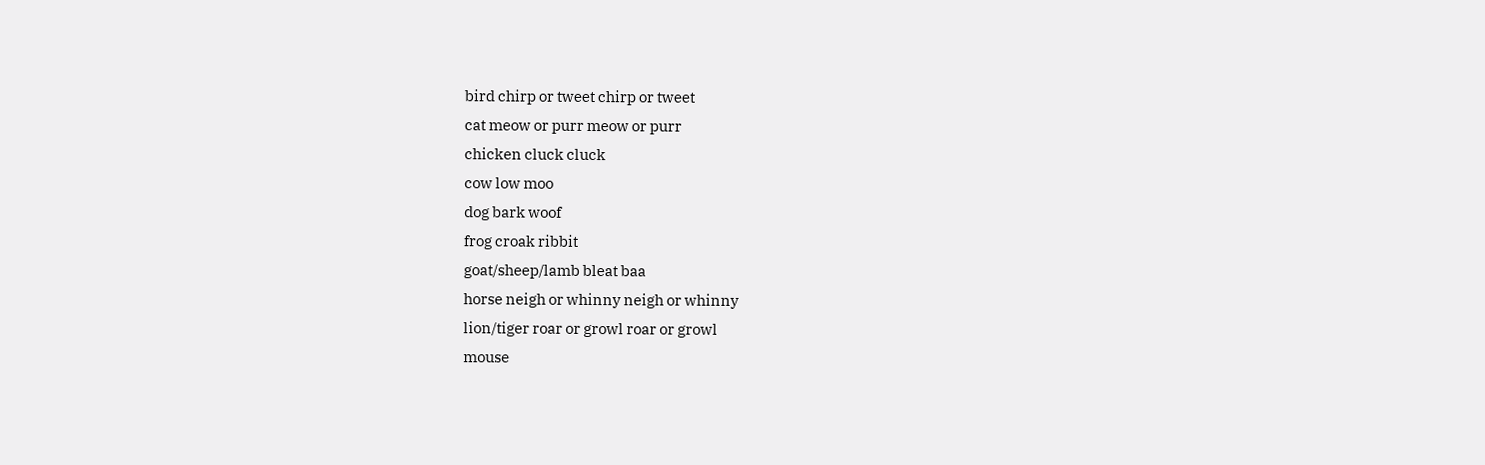bird chirp or tweet chirp or tweet
cat meow or purr meow or purr
chicken cluck cluck
cow low moo
dog bark woof
frog croak ribbit
goat/sheep/lamb bleat baa
horse neigh or whinny neigh or whinny
lion/tiger roar or growl roar or growl
mouse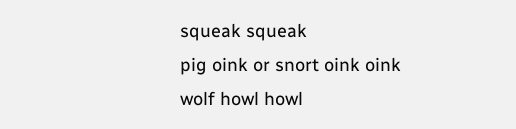squeak squeak
pig oink or snort oink oink
wolf howl howl